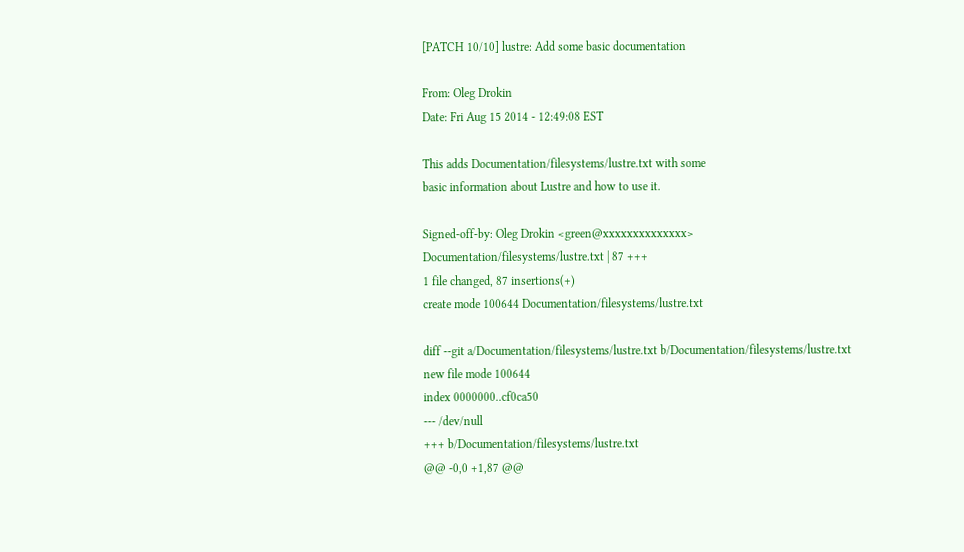[PATCH 10/10] lustre: Add some basic documentation

From: Oleg Drokin
Date: Fri Aug 15 2014 - 12:49:08 EST

This adds Documentation/filesystems/lustre.txt with some
basic information about Lustre and how to use it.

Signed-off-by: Oleg Drokin <green@xxxxxxxxxxxxxx>
Documentation/filesystems/lustre.txt | 87 +++
1 file changed, 87 insertions(+)
create mode 100644 Documentation/filesystems/lustre.txt

diff --git a/Documentation/filesystems/lustre.txt b/Documentation/filesystems/lustre.txt
new file mode 100644
index 0000000..cf0ca50
--- /dev/null
+++ b/Documentation/filesystems/lustre.txt
@@ -0,0 +1,87 @@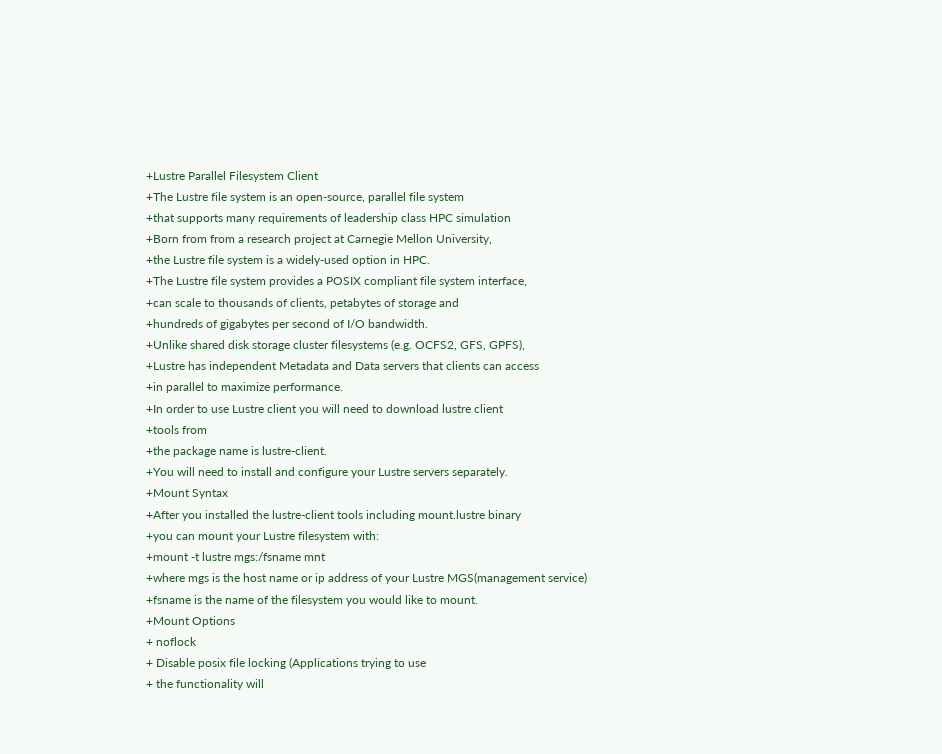+Lustre Parallel Filesystem Client
+The Lustre file system is an open-source, parallel file system
+that supports many requirements of leadership class HPC simulation
+Born from from a research project at Carnegie Mellon University,
+the Lustre file system is a widely-used option in HPC.
+The Lustre file system provides a POSIX compliant file system interface,
+can scale to thousands of clients, petabytes of storage and
+hundreds of gigabytes per second of I/O bandwidth.
+Unlike shared disk storage cluster filesystems (e.g. OCFS2, GFS, GPFS),
+Lustre has independent Metadata and Data servers that clients can access
+in parallel to maximize performance.
+In order to use Lustre client you will need to download lustre client
+tools from
+the package name is lustre-client.
+You will need to install and configure your Lustre servers separately.
+Mount Syntax
+After you installed the lustre-client tools including mount.lustre binary
+you can mount your Lustre filesystem with:
+mount -t lustre mgs:/fsname mnt
+where mgs is the host name or ip address of your Lustre MGS(management service)
+fsname is the name of the filesystem you would like to mount.
+Mount Options
+ noflock
+ Disable posix file locking (Applications trying to use
+ the functionality will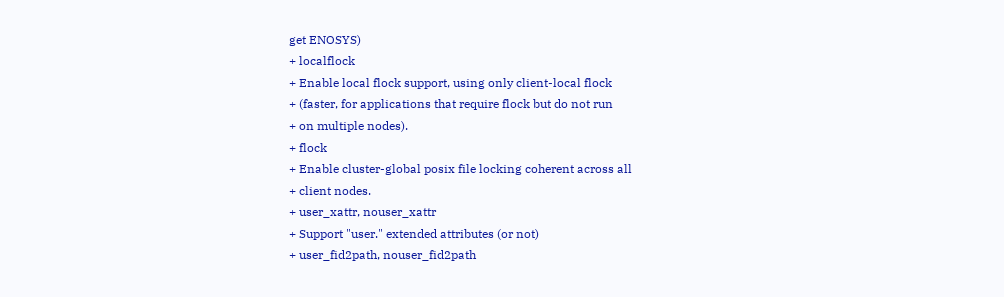get ENOSYS)
+ localflock
+ Enable local flock support, using only client-local flock
+ (faster, for applications that require flock but do not run
+ on multiple nodes).
+ flock
+ Enable cluster-global posix file locking coherent across all
+ client nodes.
+ user_xattr, nouser_xattr
+ Support "user." extended attributes (or not)
+ user_fid2path, nouser_fid2path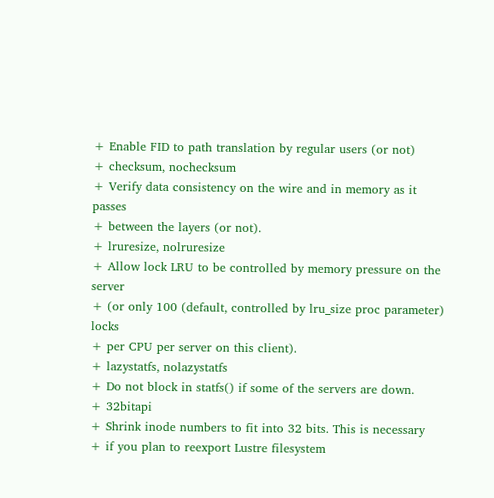+ Enable FID to path translation by regular users (or not)
+ checksum, nochecksum
+ Verify data consistency on the wire and in memory as it passes
+ between the layers (or not).
+ lruresize, nolruresize
+ Allow lock LRU to be controlled by memory pressure on the server
+ (or only 100 (default, controlled by lru_size proc parameter) locks
+ per CPU per server on this client).
+ lazystatfs, nolazystatfs
+ Do not block in statfs() if some of the servers are down.
+ 32bitapi
+ Shrink inode numbers to fit into 32 bits. This is necessary
+ if you plan to reexport Lustre filesystem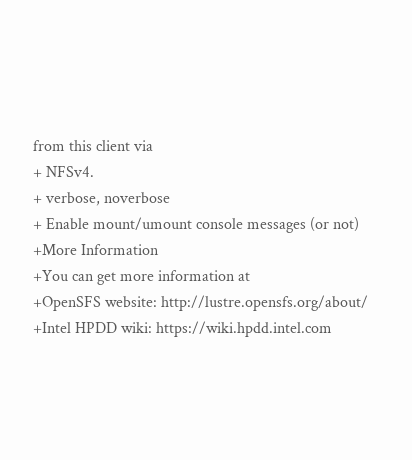from this client via
+ NFSv4.
+ verbose, noverbose
+ Enable mount/umount console messages (or not)
+More Information
+You can get more information at
+OpenSFS website: http://lustre.opensfs.org/about/
+Intel HPDD wiki: https://wiki.hpdd.intel.com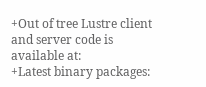+Out of tree Lustre client and server code is available at:
+Latest binary packages: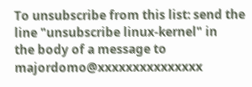To unsubscribe from this list: send the line "unsubscribe linux-kernel" in
the body of a message to majordomo@xxxxxxxxxxxxxxx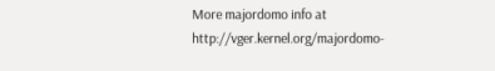More majordomo info at http://vger.kernel.org/majordomo-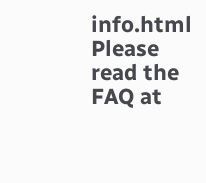info.html
Please read the FAQ at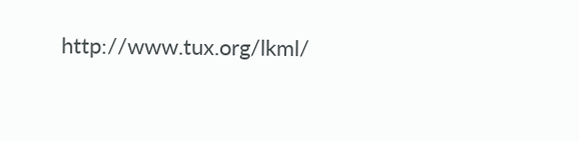http://www.tux.org/lkml/